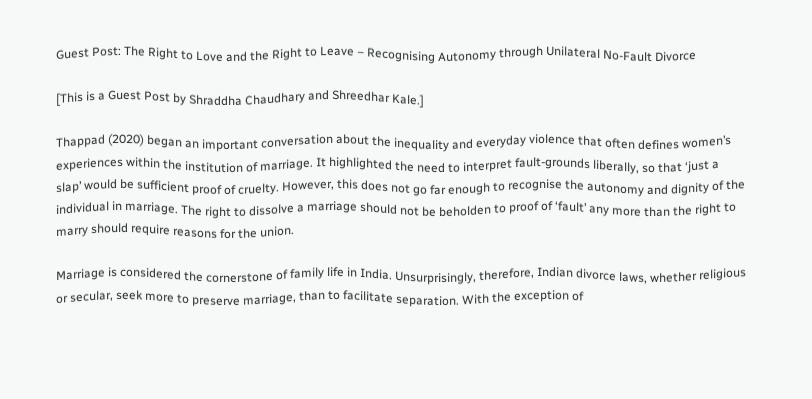Guest Post: The Right to Love and the Right to Leave – Recognising Autonomy through Unilateral No-Fault Divorce

[This is a Guest Post by Shraddha Chaudhary and Shreedhar Kale.]

Thappad (2020) began an important conversation about the inequality and everyday violence that often defines women’s experiences within the institution of marriage. It highlighted the need to interpret fault-grounds liberally, so that ‘just a slap’ would be sufficient proof of cruelty. However, this does not go far enough to recognise the autonomy and dignity of the individual in marriage. The right to dissolve a marriage should not be beholden to proof of ‘fault’ any more than the right to marry should require reasons for the union.

Marriage is considered the cornerstone of family life in India. Unsurprisingly, therefore, Indian divorce laws, whether religious or secular, seek more to preserve marriage, than to facilitate separation. With the exception of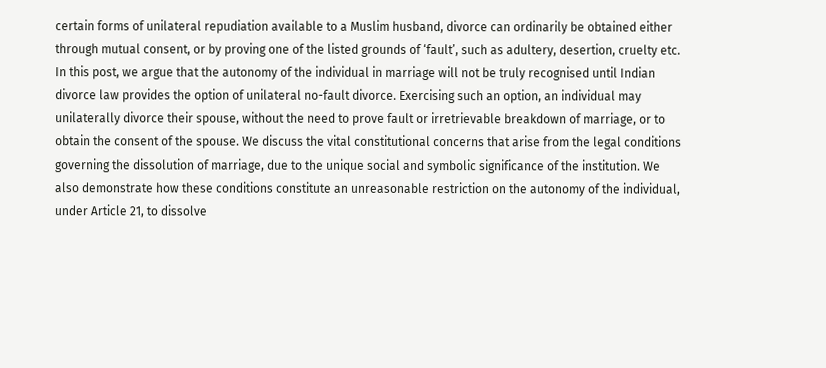certain forms of unilateral repudiation available to a Muslim husband, divorce can ordinarily be obtained either through mutual consent, or by proving one of the listed grounds of ‘fault’, such as adultery, desertion, cruelty etc. In this post, we argue that the autonomy of the individual in marriage will not be truly recognised until Indian divorce law provides the option of unilateral no-fault divorce. Exercising such an option, an individual may unilaterally divorce their spouse, without the need to prove fault or irretrievable breakdown of marriage, or to obtain the consent of the spouse. We discuss the vital constitutional concerns that arise from the legal conditions governing the dissolution of marriage, due to the unique social and symbolic significance of the institution. We also demonstrate how these conditions constitute an unreasonable restriction on the autonomy of the individual, under Article 21, to dissolve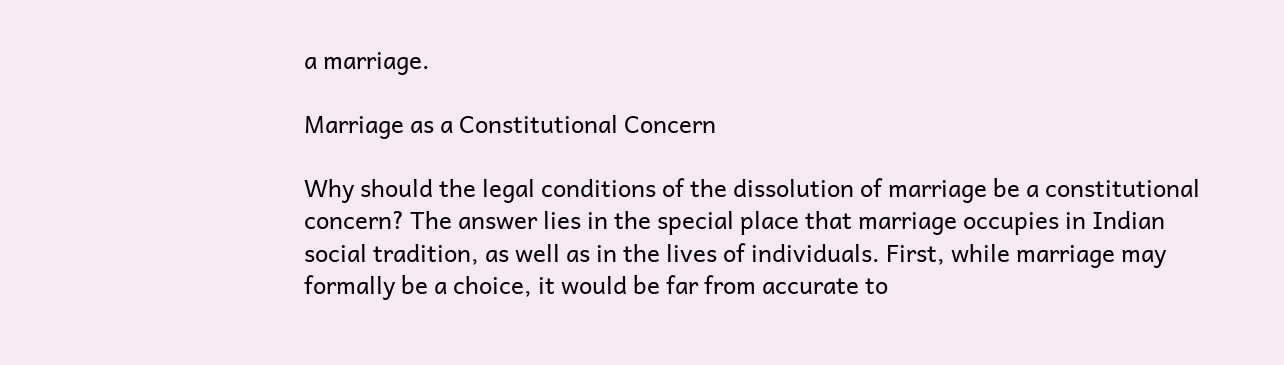a marriage.

Marriage as a Constitutional Concern

Why should the legal conditions of the dissolution of marriage be a constitutional concern? The answer lies in the special place that marriage occupies in Indian social tradition, as well as in the lives of individuals. First, while marriage may formally be a choice, it would be far from accurate to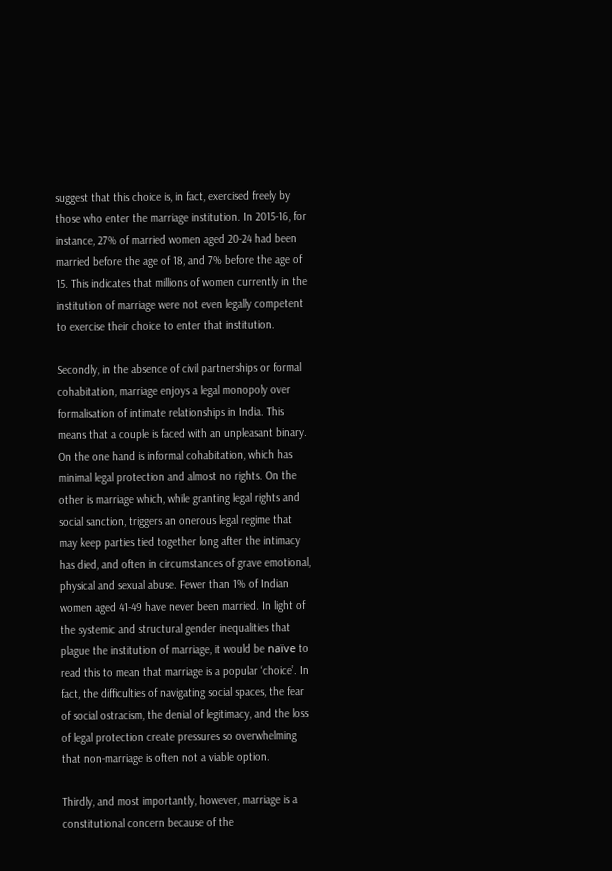suggest that this choice is, in fact, exercised freely by those who enter the marriage institution. In 2015-16, for instance, 27% of married women aged 20-24 had been married before the age of 18, and 7% before the age of 15. This indicates that millions of women currently in the institution of marriage were not even legally competent to exercise their choice to enter that institution.

Secondly, in the absence of civil partnerships or formal cohabitation, marriage enjoys a legal monopoly over formalisation of intimate relationships in India. This means that a couple is faced with an unpleasant binary. On the one hand is informal cohabitation, which has minimal legal protection and almost no rights. On the other is marriage which, while granting legal rights and social sanction, triggers an onerous legal regime that may keep parties tied together long after the intimacy has died, and often in circumstances of grave emotional, physical and sexual abuse. Fewer than 1% of Indian women aged 41-49 have never been married. In light of the systemic and structural gender inequalities that plague the institution of marriage, it would be naïve to read this to mean that marriage is a popular ‘choice’. In fact, the difficulties of navigating social spaces, the fear of social ostracism, the denial of legitimacy, and the loss of legal protection create pressures so overwhelming that non-marriage is often not a viable option.

Thirdly, and most importantly, however, marriage is a constitutional concern because of the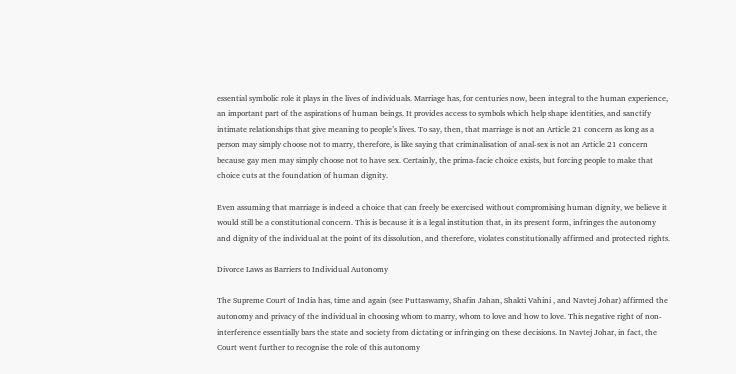essential symbolic role it plays in the lives of individuals. Marriage has, for centuries now, been integral to the human experience, an important part of the aspirations of human beings. It provides access to symbols which help shape identities, and sanctify intimate relationships that give meaning to people’s lives. To say, then, that marriage is not an Article 21 concern as long as a person may simply choose not to marry, therefore, is like saying that criminalisation of anal-sex is not an Article 21 concern because gay men may simply choose not to have sex. Certainly, the prima-facie choice exists, but forcing people to make that choice cuts at the foundation of human dignity.

Even assuming that marriage is indeed a choice that can freely be exercised without compromising human dignity, we believe it would still be a constitutional concern. This is because it is a legal institution that, in its present form, infringes the autonomy and dignity of the individual at the point of its dissolution, and therefore, violates constitutionally affirmed and protected rights.

Divorce Laws as Barriers to Individual Autonomy

The Supreme Court of India has, time and again (see Puttaswamy, Shafin Jahan, Shakti Vahini , and Navtej Johar) affirmed the autonomy and privacy of the individual in choosing whom to marry, whom to love and how to love. This negative right of non-interference essentially bars the state and society from dictating or infringing on these decisions. In Navtej Johar, in fact, the Court went further to recognise the role of this autonomy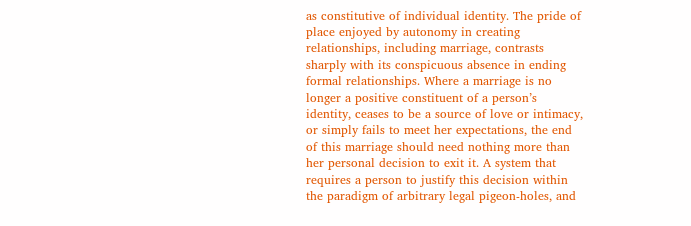as constitutive of individual identity. The pride of place enjoyed by autonomy in creating relationships, including marriage, contrasts sharply with its conspicuous absence in ending formal relationships. Where a marriage is no longer a positive constituent of a person’s identity, ceases to be a source of love or intimacy, or simply fails to meet her expectations, the end of this marriage should need nothing more than her personal decision to exit it. A system that requires a person to justify this decision within the paradigm of arbitrary legal pigeon-holes, and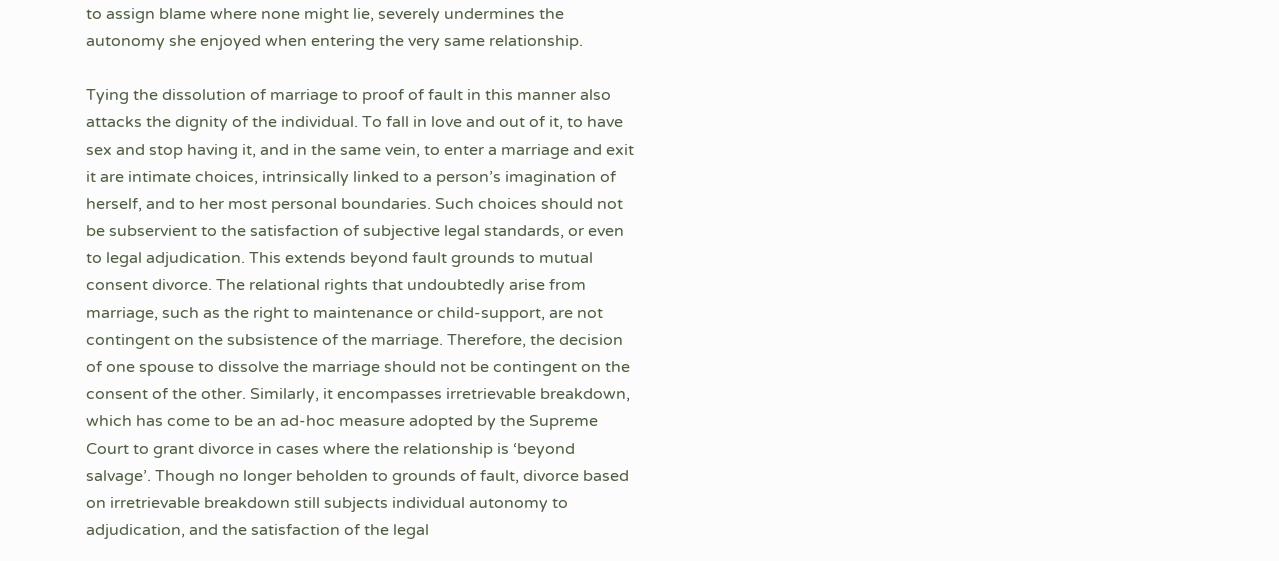to assign blame where none might lie, severely undermines the autonomy she enjoyed when entering the very same relationship.

Tying the dissolution of marriage to proof of fault in this manner also attacks the dignity of the individual. To fall in love and out of it, to have sex and stop having it, and in the same vein, to enter a marriage and exit it are intimate choices, intrinsically linked to a person’s imagination of herself, and to her most personal boundaries. Such choices should not be subservient to the satisfaction of subjective legal standards, or even to legal adjudication. This extends beyond fault grounds to mutual consent divorce. The relational rights that undoubtedly arise from marriage, such as the right to maintenance or child-support, are not contingent on the subsistence of the marriage. Therefore, the decision of one spouse to dissolve the marriage should not be contingent on the consent of the other. Similarly, it encompasses irretrievable breakdown, which has come to be an ad-hoc measure adopted by the Supreme Court to grant divorce in cases where the relationship is ‘beyond salvage’. Though no longer beholden to grounds of fault, divorce based on irretrievable breakdown still subjects individual autonomy to adjudication, and the satisfaction of the legal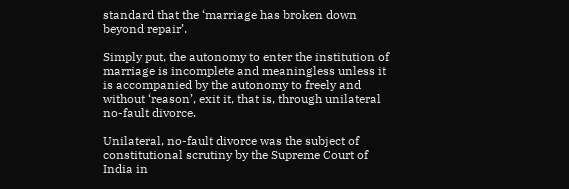standard that the ‘marriage has broken down beyond repair’.

Simply put, the autonomy to enter the institution of marriage is incomplete and meaningless unless it is accompanied by the autonomy to freely and without ‘reason’, exit it, that is, through unilateral no-fault divorce.

Unilateral, no-fault divorce was the subject of constitutional scrutiny by the Supreme Court of India in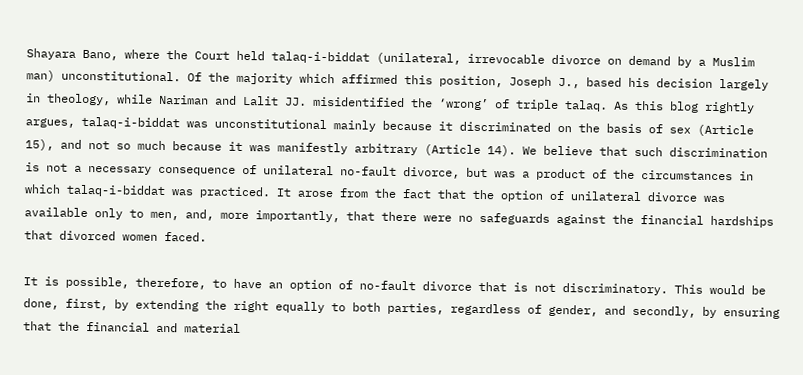Shayara Bano, where the Court held talaq-i-biddat (unilateral, irrevocable divorce on demand by a Muslim man) unconstitutional. Of the majority which affirmed this position, Joseph J., based his decision largely in theology, while Nariman and Lalit JJ. misidentified the ‘wrong’ of triple talaq. As this blog rightly argues, talaq-i-biddat was unconstitutional mainly because it discriminated on the basis of sex (Article 15), and not so much because it was manifestly arbitrary (Article 14). We believe that such discrimination is not a necessary consequence of unilateral no-fault divorce, but was a product of the circumstances in which talaq-i-biddat was practiced. It arose from the fact that the option of unilateral divorce was available only to men, and, more importantly, that there were no safeguards against the financial hardships that divorced women faced.

It is possible, therefore, to have an option of no-fault divorce that is not discriminatory. This would be done, first, by extending the right equally to both parties, regardless of gender, and secondly, by ensuring that the financial and material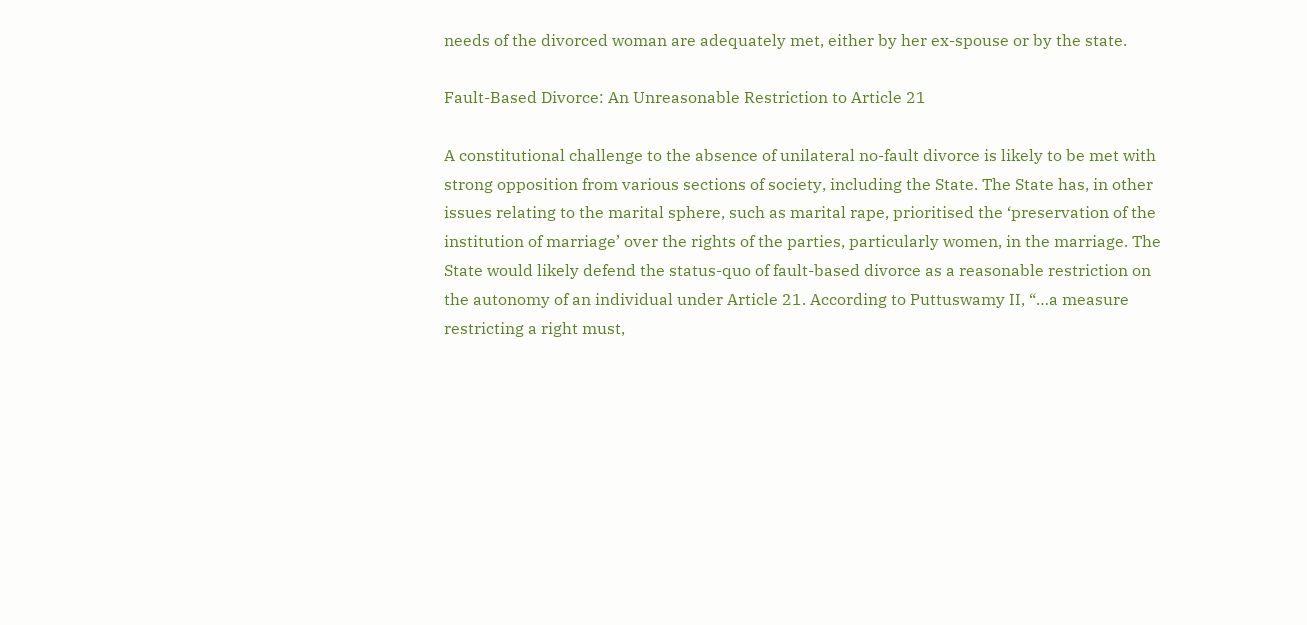needs of the divorced woman are adequately met, either by her ex-spouse or by the state.

Fault-Based Divorce: An Unreasonable Restriction to Article 21

A constitutional challenge to the absence of unilateral no-fault divorce is likely to be met with strong opposition from various sections of society, including the State. The State has, in other issues relating to the marital sphere, such as marital rape, prioritised the ‘preservation of the institution of marriage’ over the rights of the parties, particularly women, in the marriage. The State would likely defend the status-quo of fault-based divorce as a reasonable restriction on the autonomy of an individual under Article 21. According to Puttuswamy II, “…a measure restricting a right must,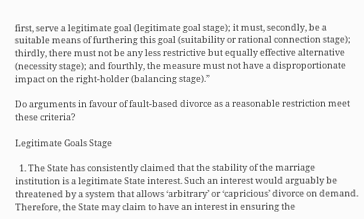first, serve a legitimate goal (legitimate goal stage); it must, secondly, be a suitable means of furthering this goal (suitability or rational connection stage); thirdly, there must not be any less restrictive but equally effective alternative (necessity stage); and fourthly, the measure must not have a disproportionate impact on the right-holder (balancing stage).”

Do arguments in favour of fault-based divorce as a reasonable restriction meet these criteria?

Legitimate Goals Stage

  1. The State has consistently claimed that the stability of the marriage institution is a legitimate State interest. Such an interest would arguably be threatened by a system that allows ‘arbitrary’ or ‘capricious’ divorce on demand. Therefore, the State may claim to have an interest in ensuring the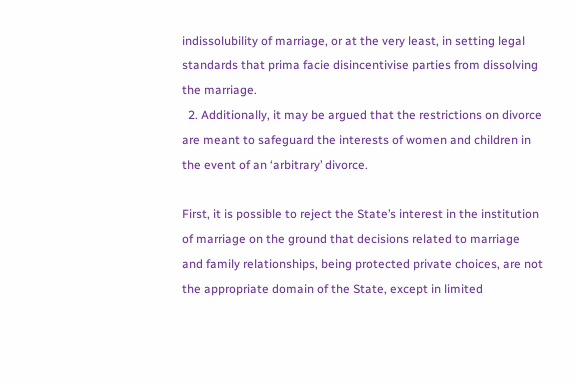indissolubility of marriage, or at the very least, in setting legal standards that prima facie disincentivise parties from dissolving the marriage.
  2. Additionally, it may be argued that the restrictions on divorce are meant to safeguard the interests of women and children in the event of an ‘arbitrary’ divorce.

First, it is possible to reject the State’s interest in the institution of marriage on the ground that decisions related to marriage and family relationships, being protected private choices, are not the appropriate domain of the State, except in limited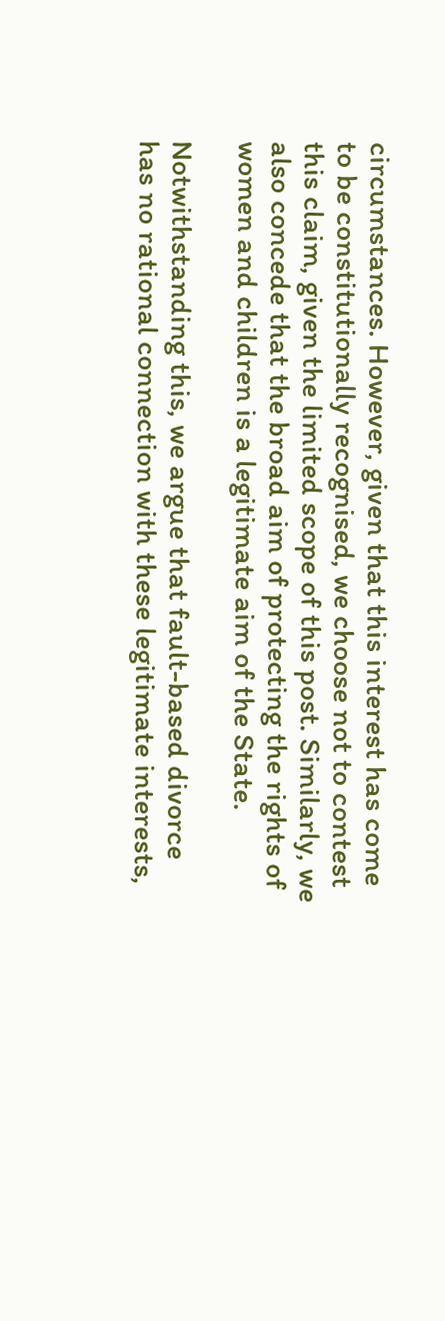circumstances. However, given that this interest has come to be constitutionally recognised, we choose not to contest this claim, given the limited scope of this post. Similarly, we also concede that the broad aim of protecting the rights of women and children is a legitimate aim of the State.

Notwithstanding this, we argue that fault-based divorce has no rational connection with these legitimate interests,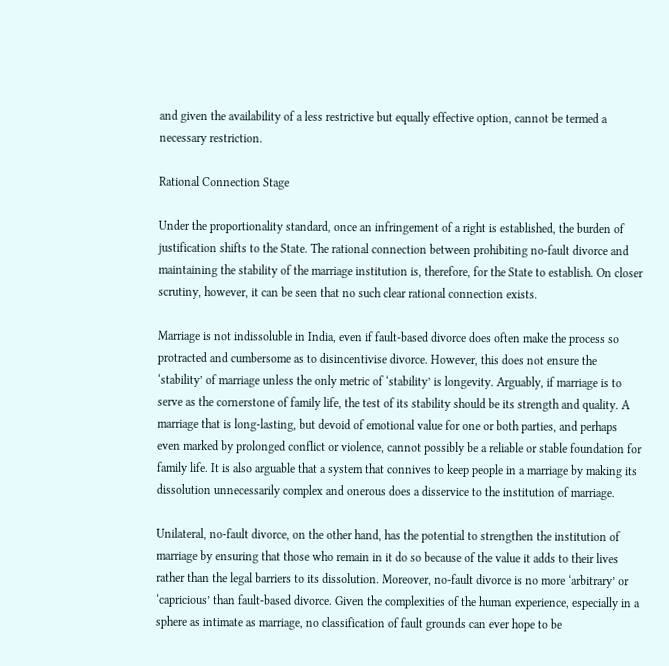and given the availability of a less restrictive but equally effective option, cannot be termed a necessary restriction.

Rational Connection Stage

Under the proportionality standard, once an infringement of a right is established, the burden of justification shifts to the State. The rational connection between prohibiting no-fault divorce and maintaining the stability of the marriage institution is, therefore, for the State to establish. On closer scrutiny, however, it can be seen that no such clear rational connection exists.

Marriage is not indissoluble in India, even if fault-based divorce does often make the process so protracted and cumbersome as to disincentivise divorce. However, this does not ensure the ‘stability’ of marriage unless the only metric of ‘stability’ is longevity. Arguably, if marriage is to serve as the cornerstone of family life, the test of its stability should be its strength and quality. A marriage that is long-lasting, but devoid of emotional value for one or both parties, and perhaps even marked by prolonged conflict or violence, cannot possibly be a reliable or stable foundation for family life. It is also arguable that a system that connives to keep people in a marriage by making its dissolution unnecessarily complex and onerous does a disservice to the institution of marriage.

Unilateral, no-fault divorce, on the other hand, has the potential to strengthen the institution of marriage by ensuring that those who remain in it do so because of the value it adds to their lives rather than the legal barriers to its dissolution. Moreover, no-fault divorce is no more ‘arbitrary’ or ‘capricious’ than fault-based divorce. Given the complexities of the human experience, especially in a sphere as intimate as marriage, no classification of fault grounds can ever hope to be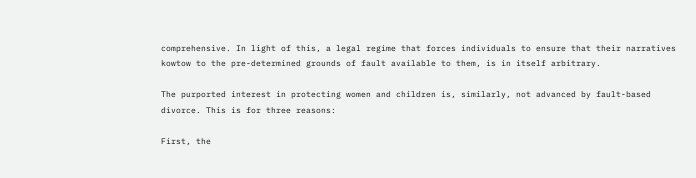comprehensive. In light of this, a legal regime that forces individuals to ensure that their narratives kowtow to the pre-determined grounds of fault available to them, is in itself arbitrary.

The purported interest in protecting women and children is, similarly, not advanced by fault-based divorce. This is for three reasons:

First, the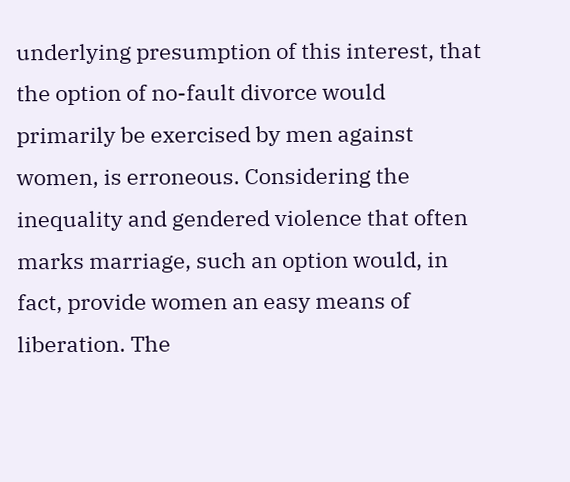underlying presumption of this interest, that the option of no-fault divorce would primarily be exercised by men against women, is erroneous. Considering the inequality and gendered violence that often marks marriage, such an option would, in fact, provide women an easy means of liberation. The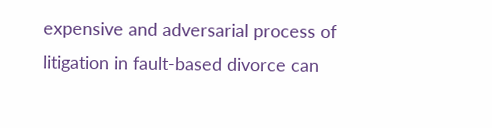expensive and adversarial process of litigation in fault-based divorce can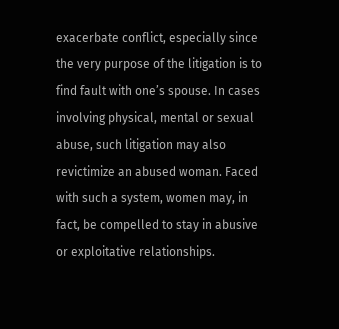exacerbate conflict, especially since the very purpose of the litigation is to find fault with one’s spouse. In cases involving physical, mental or sexual abuse, such litigation may also revictimize an abused woman. Faced with such a system, women may, in fact, be compelled to stay in abusive or exploitative relationships.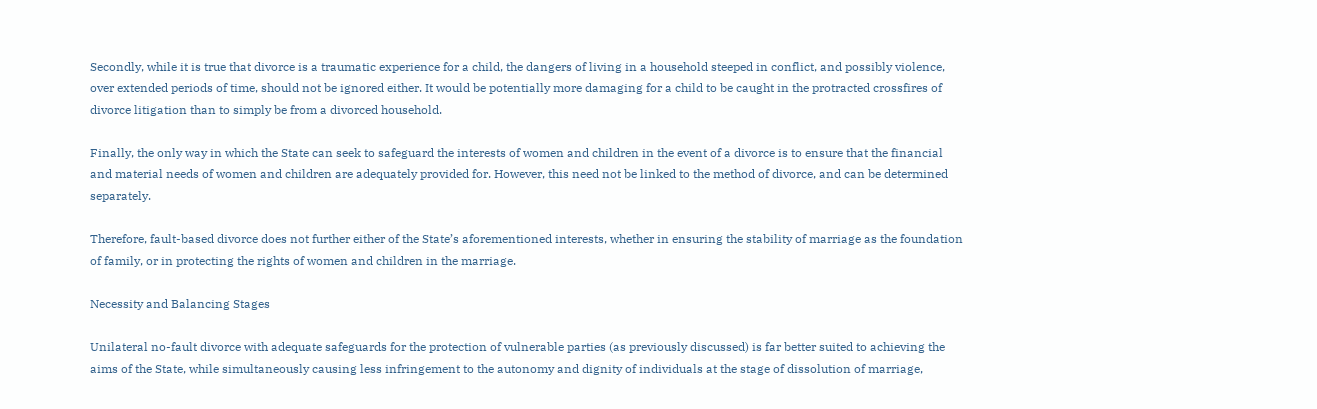Secondly, while it is true that divorce is a traumatic experience for a child, the dangers of living in a household steeped in conflict, and possibly violence, over extended periods of time, should not be ignored either. It would be potentially more damaging for a child to be caught in the protracted crossfires of divorce litigation than to simply be from a divorced household.

Finally, the only way in which the State can seek to safeguard the interests of women and children in the event of a divorce is to ensure that the financial and material needs of women and children are adequately provided for. However, this need not be linked to the method of divorce, and can be determined separately.

Therefore, fault-based divorce does not further either of the State’s aforementioned interests, whether in ensuring the stability of marriage as the foundation of family, or in protecting the rights of women and children in the marriage.

Necessity and Balancing Stages

Unilateral no-fault divorce with adequate safeguards for the protection of vulnerable parties (as previously discussed) is far better suited to achieving the aims of the State, while simultaneously causing less infringement to the autonomy and dignity of individuals at the stage of dissolution of marriage,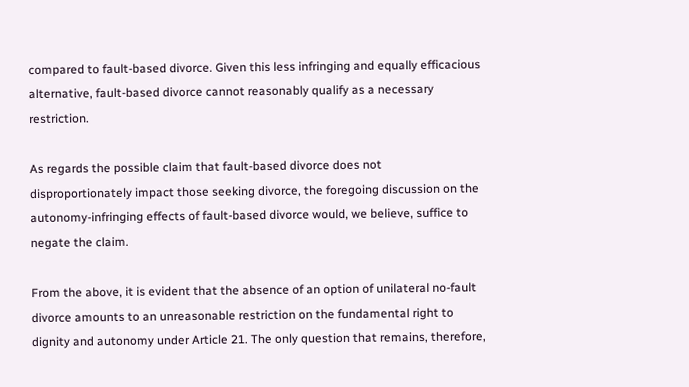compared to fault-based divorce. Given this less infringing and equally efficacious alternative, fault-based divorce cannot reasonably qualify as a necessary restriction.

As regards the possible claim that fault-based divorce does not disproportionately impact those seeking divorce, the foregoing discussion on the autonomy-infringing effects of fault-based divorce would, we believe, suffice to negate the claim.

From the above, it is evident that the absence of an option of unilateral no-fault divorce amounts to an unreasonable restriction on the fundamental right to dignity and autonomy under Article 21. The only question that remains, therefore,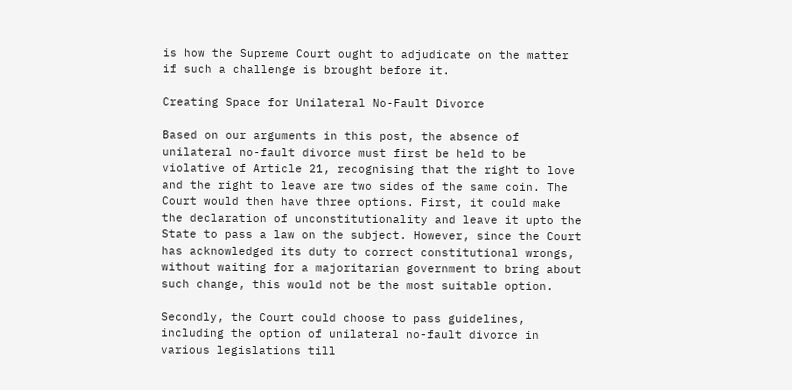is how the Supreme Court ought to adjudicate on the matter if such a challenge is brought before it.

Creating Space for Unilateral No-Fault Divorce

Based on our arguments in this post, the absence of unilateral no-fault divorce must first be held to be violative of Article 21, recognising that the right to love and the right to leave are two sides of the same coin. The Court would then have three options. First, it could make the declaration of unconstitutionality and leave it upto the State to pass a law on the subject. However, since the Court has acknowledged its duty to correct constitutional wrongs, without waiting for a majoritarian government to bring about such change, this would not be the most suitable option.

Secondly, the Court could choose to pass guidelines, including the option of unilateral no-fault divorce in various legislations till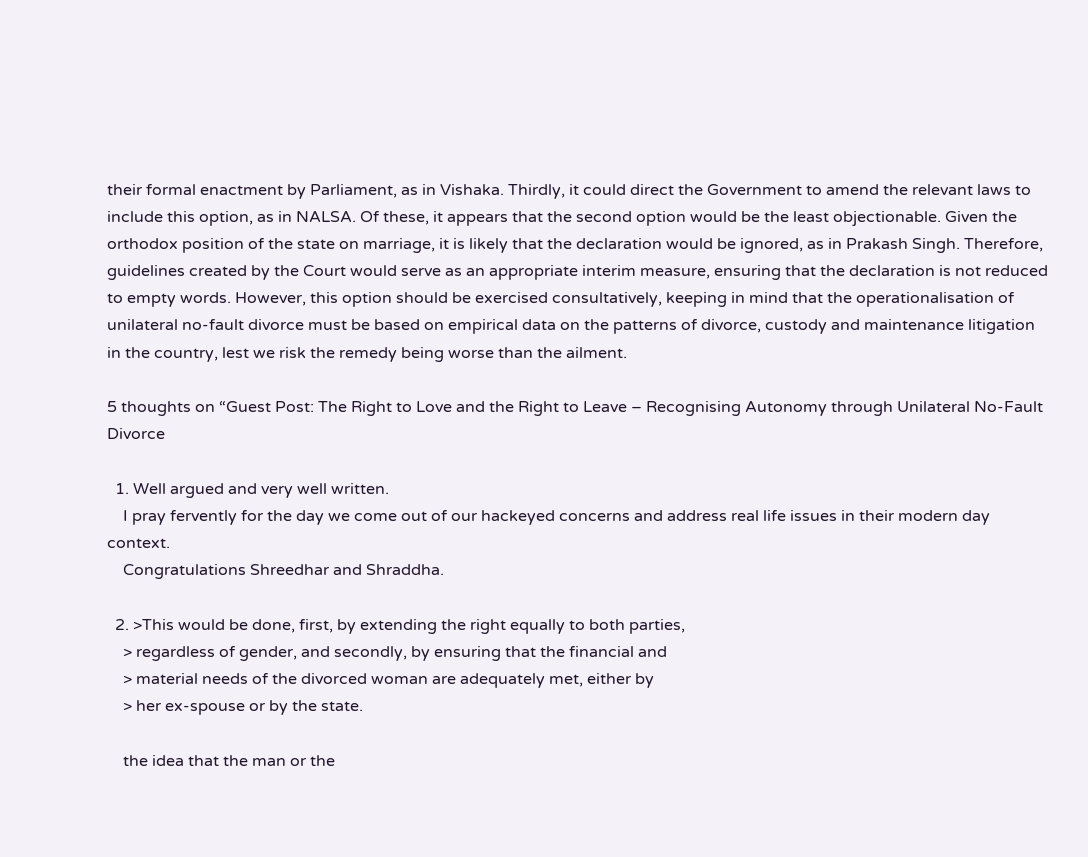their formal enactment by Parliament, as in Vishaka. Thirdly, it could direct the Government to amend the relevant laws to include this option, as in NALSA. Of these, it appears that the second option would be the least objectionable. Given the orthodox position of the state on marriage, it is likely that the declaration would be ignored, as in Prakash Singh. Therefore, guidelines created by the Court would serve as an appropriate interim measure, ensuring that the declaration is not reduced to empty words. However, this option should be exercised consultatively, keeping in mind that the operationalisation of unilateral no-fault divorce must be based on empirical data on the patterns of divorce, custody and maintenance litigation in the country, lest we risk the remedy being worse than the ailment.

5 thoughts on “Guest Post: The Right to Love and the Right to Leave – Recognising Autonomy through Unilateral No-Fault Divorce

  1. Well argued and very well written.
    I pray fervently for the day we come out of our hackeyed concerns and address real life issues in their modern day context.
    Congratulations Shreedhar and Shraddha.

  2. >This would be done, first, by extending the right equally to both parties,
    > regardless of gender, and secondly, by ensuring that the financial and
    > material needs of the divorced woman are adequately met, either by
    > her ex-spouse or by the state.

    the idea that the man or the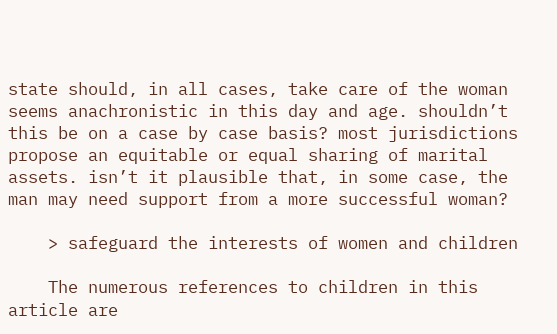state should, in all cases, take care of the woman seems anachronistic in this day and age. shouldn’t this be on a case by case basis? most jurisdictions propose an equitable or equal sharing of marital assets. isn’t it plausible that, in some case, the man may need support from a more successful woman?

    > safeguard the interests of women and children

    The numerous references to children in this article are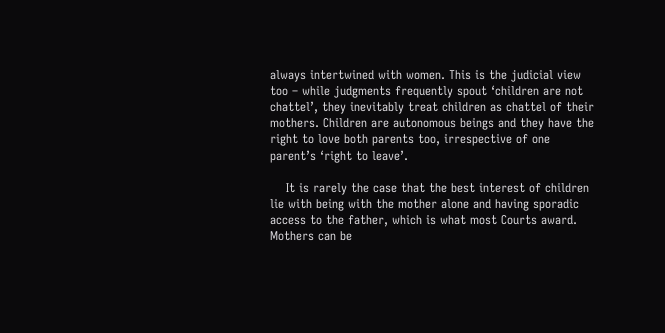always intertwined with women. This is the judicial view too – while judgments frequently spout ‘children are not chattel’, they inevitably treat children as chattel of their mothers. Children are autonomous beings and they have the right to love both parents too, irrespective of one parent’s ‘right to leave’.

    It is rarely the case that the best interest of children lie with being with the mother alone and having sporadic access to the father, which is what most Courts award. Mothers can be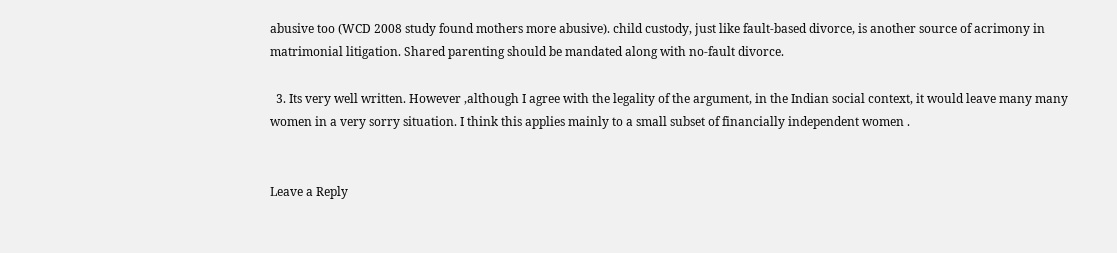abusive too (WCD 2008 study found mothers more abusive). child custody, just like fault-based divorce, is another source of acrimony in matrimonial litigation. Shared parenting should be mandated along with no-fault divorce.

  3. Its very well written. However ,although I agree with the legality of the argument, in the Indian social context, it would leave many many women in a very sorry situation. I think this applies mainly to a small subset of financially independent women .


Leave a Reply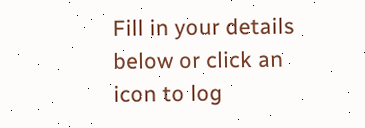Fill in your details below or click an icon to log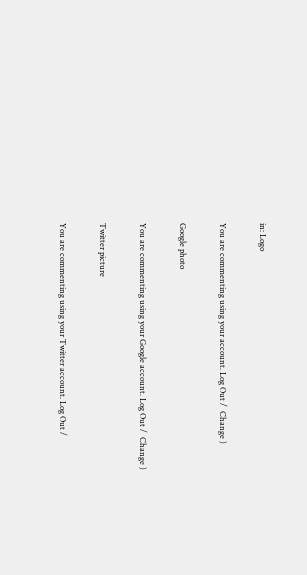in: Logo

You are commenting using your account. Log Out /  Change )

Google photo

You are commenting using your Google account. Log Out /  Change )

Twitter picture

You are commenting using your Twitter account. Log Out /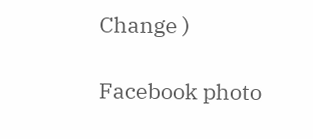Change )

Facebook photo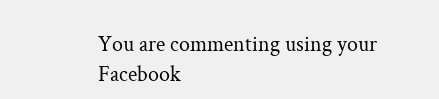You are commenting using your Facebook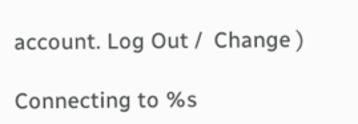account. Log Out /  Change )

Connecting to %s